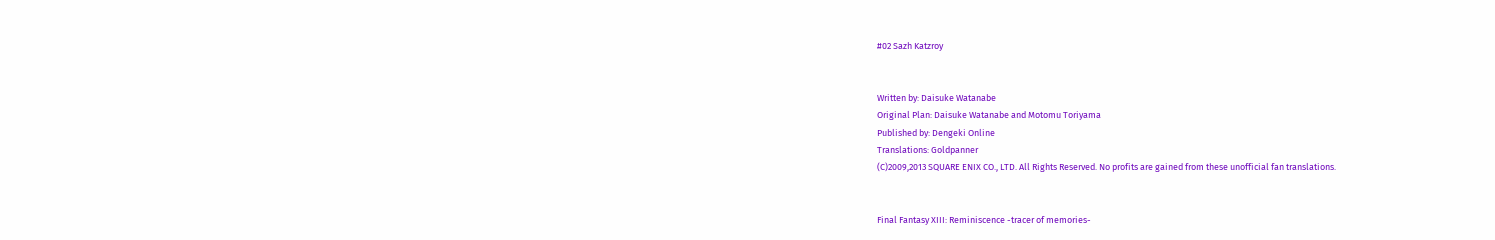#02 Sazh Katzroy


Written by: Daisuke Watanabe
Original Plan: Daisuke Watanabe and Motomu Toriyama
Published by: Dengeki Online
Translations: Goldpanner
(C)2009,2013 SQUARE ENIX CO., LTD. All Rights Reserved. No profits are gained from these unofficial fan translations.


Final Fantasy XIII: Reminiscence -tracer of memories-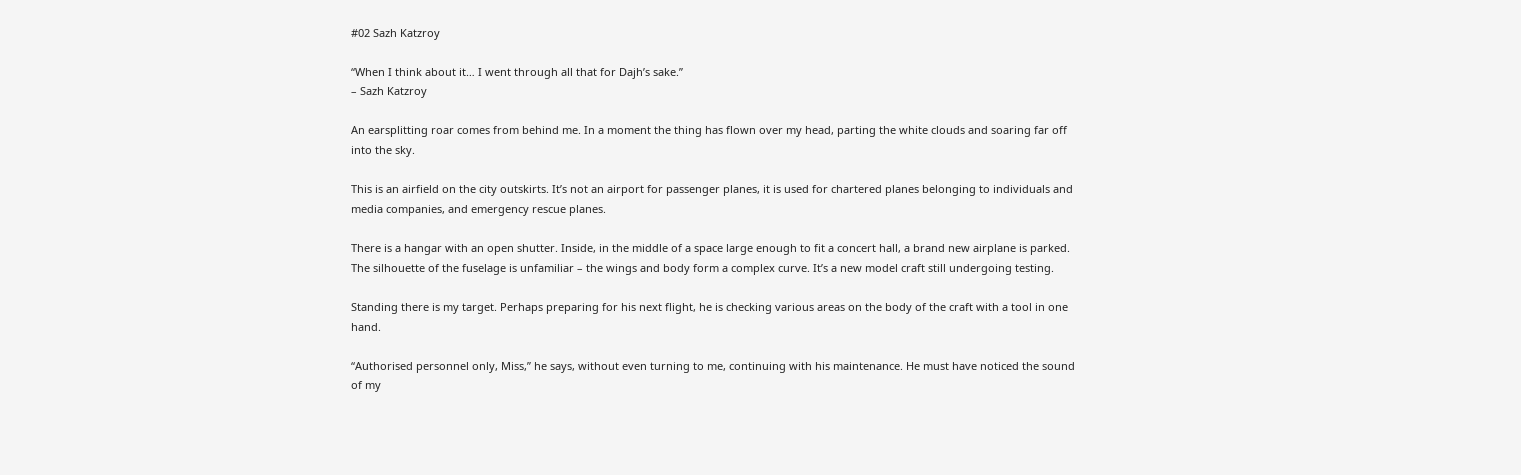#02 Sazh Katzroy

“When I think about it… I went through all that for Dajh’s sake.”
– Sazh Katzroy

An earsplitting roar comes from behind me. In a moment the thing has flown over my head, parting the white clouds and soaring far off into the sky.

This is an airfield on the city outskirts. It’s not an airport for passenger planes, it is used for chartered planes belonging to individuals and media companies, and emergency rescue planes.

There is a hangar with an open shutter. Inside, in the middle of a space large enough to fit a concert hall, a brand new airplane is parked. The silhouette of the fuselage is unfamiliar – the wings and body form a complex curve. It’s a new model craft still undergoing testing.

Standing there is my target. Perhaps preparing for his next flight, he is checking various areas on the body of the craft with a tool in one hand.

“Authorised personnel only, Miss,” he says, without even turning to me, continuing with his maintenance. He must have noticed the sound of my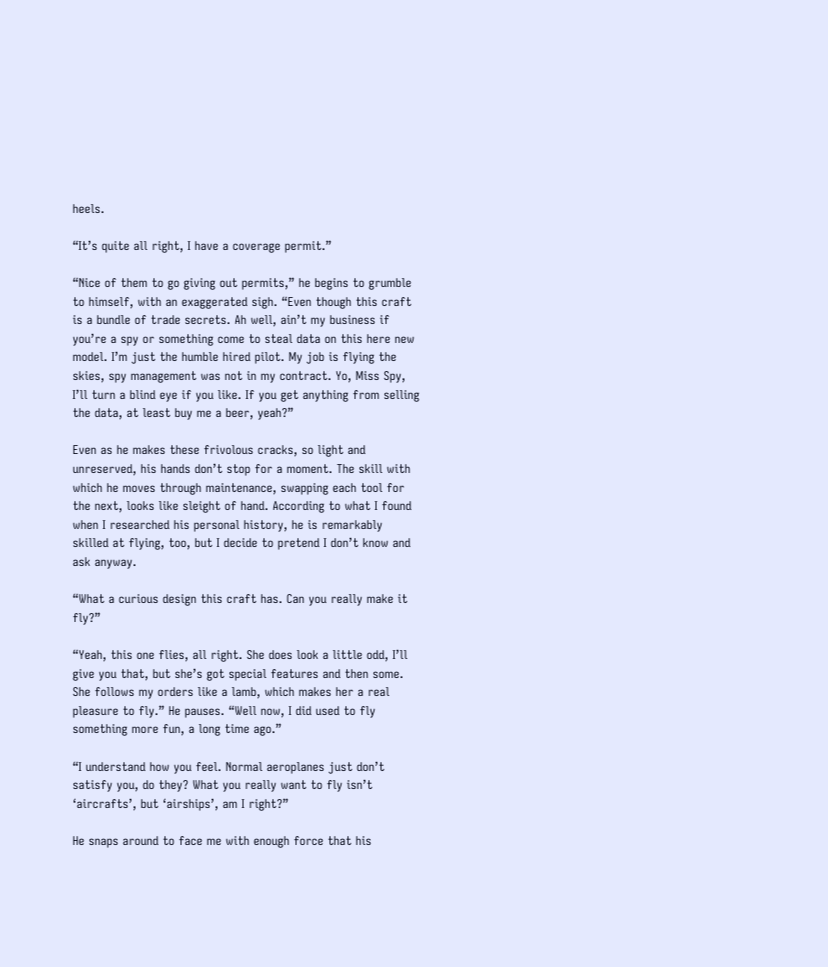heels.

“It’s quite all right, I have a coverage permit.”

“Nice of them to go giving out permits,” he begins to grumble to himself, with an exaggerated sigh. “Even though this craft is a bundle of trade secrets. Ah well, ain’t my business if you’re a spy or something come to steal data on this here new model. I’m just the humble hired pilot. My job is flying the skies, spy management was not in my contract. Yo, Miss Spy, I’ll turn a blind eye if you like. If you get anything from selling the data, at least buy me a beer, yeah?”

Even as he makes these frivolous cracks, so light and unreserved, his hands don’t stop for a moment. The skill with which he moves through maintenance, swapping each tool for the next, looks like sleight of hand. According to what I found when I researched his personal history, he is remarkably skilled at flying, too, but I decide to pretend I don’t know and ask anyway.

“What a curious design this craft has. Can you really make it fly?”

“Yeah, this one flies, all right. She does look a little odd, I’ll give you that, but she’s got special features and then some. She follows my orders like a lamb, which makes her a real pleasure to fly.” He pauses. “Well now, I did used to fly something more fun, a long time ago.”

“I understand how you feel. Normal aeroplanes just don’t satisfy you, do they? What you really want to fly isn’t ‘aircrafts’, but ‘airships’, am I right?”

He snaps around to face me with enough force that his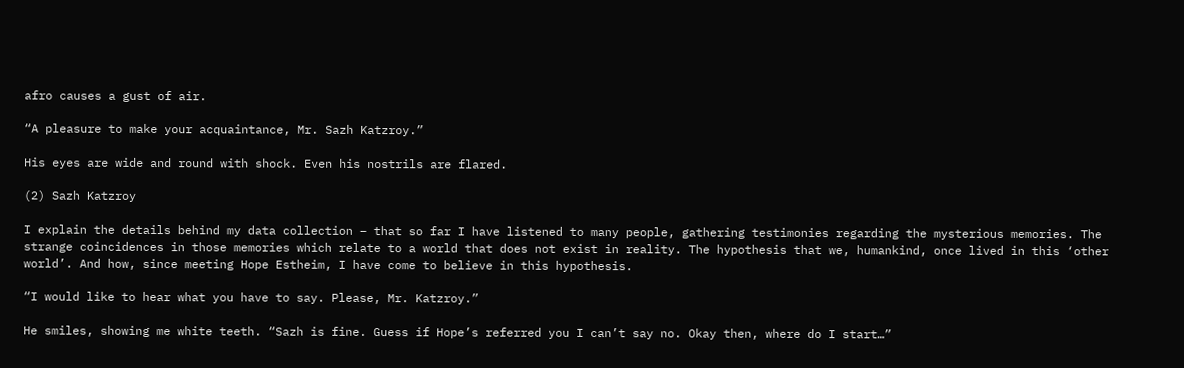afro causes a gust of air.

“A pleasure to make your acquaintance, Mr. Sazh Katzroy.”

His eyes are wide and round with shock. Even his nostrils are flared.

(2) Sazh Katzroy

I explain the details behind my data collection – that so far I have listened to many people, gathering testimonies regarding the mysterious memories. The strange coincidences in those memories which relate to a world that does not exist in reality. The hypothesis that we, humankind, once lived in this ‘other world’. And how, since meeting Hope Estheim, I have come to believe in this hypothesis.

“I would like to hear what you have to say. Please, Mr. Katzroy.”

He smiles, showing me white teeth. “Sazh is fine. Guess if Hope’s referred you I can’t say no. Okay then, where do I start…”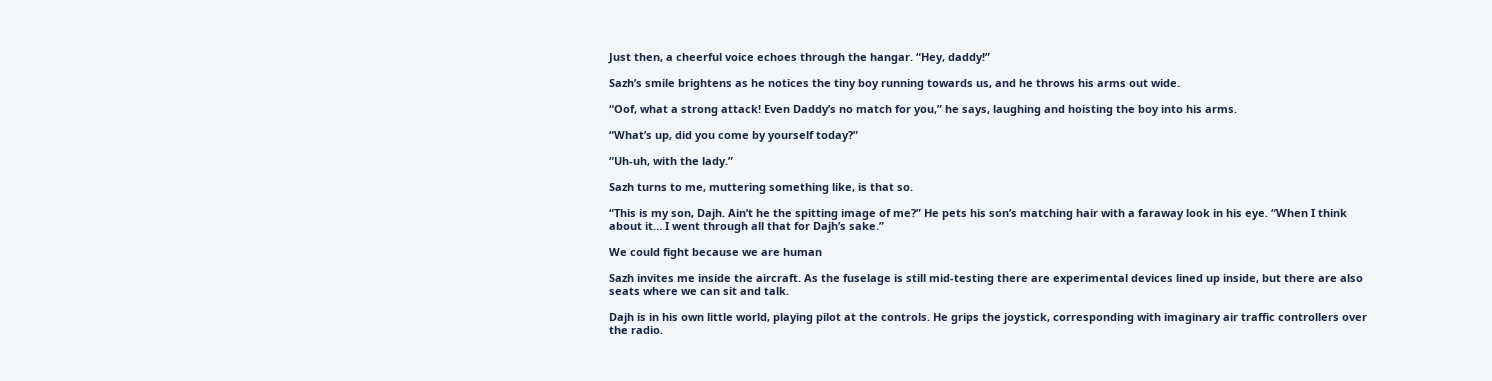Just then, a cheerful voice echoes through the hangar. “Hey, daddy!”

Sazh’s smile brightens as he notices the tiny boy running towards us, and he throws his arms out wide.

“Oof, what a strong attack! Even Daddy’s no match for you,” he says, laughing and hoisting the boy into his arms.

“What’s up, did you come by yourself today?”

“Uh-uh, with the lady.”

Sazh turns to me, muttering something like, is that so.

“This is my son, Dajh. Ain’t he the spitting image of me?” He pets his son’s matching hair with a faraway look in his eye. “When I think about it… I went through all that for Dajh’s sake.”

We could fight because we are human

Sazh invites me inside the aircraft. As the fuselage is still mid-testing there are experimental devices lined up inside, but there are also seats where we can sit and talk.

Dajh is in his own little world, playing pilot at the controls. He grips the joystick, corresponding with imaginary air traffic controllers over the radio.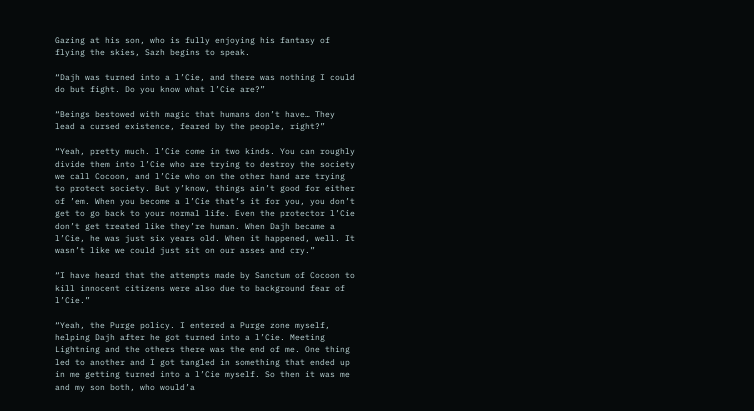Gazing at his son, who is fully enjoying his fantasy of flying the skies, Sazh begins to speak.

“Dajh was turned into a l’Cie, and there was nothing I could do but fight. Do you know what l’Cie are?”

“Beings bestowed with magic that humans don’t have… They lead a cursed existence, feared by the people, right?”

“Yeah, pretty much. l’Cie come in two kinds. You can roughly divide them into l’Cie who are trying to destroy the society we call Cocoon, and l’Cie who on the other hand are trying to protect society. But y’know, things ain’t good for either of ’em. When you become a l’Cie that’s it for you, you don’t get to go back to your normal life. Even the protector l’Cie don’t get treated like they’re human. When Dajh became a l’Cie, he was just six years old. When it happened, well. It wasn’t like we could just sit on our asses and cry.”

“I have heard that the attempts made by Sanctum of Cocoon to kill innocent citizens were also due to background fear of l’Cie.”

“Yeah, the Purge policy. I entered a Purge zone myself, helping Dajh after he got turned into a l’Cie. Meeting Lightning and the others there was the end of me. One thing led to another and I got tangled in something that ended up in me getting turned into a l’Cie myself. So then it was me and my son both, who would’a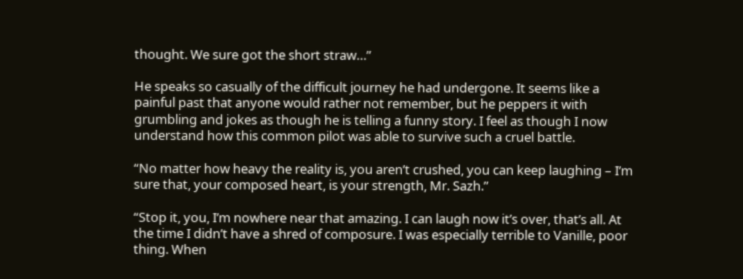thought. We sure got the short straw…”

He speaks so casually of the difficult journey he had undergone. It seems like a painful past that anyone would rather not remember, but he peppers it with grumbling and jokes as though he is telling a funny story. I feel as though I now understand how this common pilot was able to survive such a cruel battle.

“No matter how heavy the reality is, you aren’t crushed, you can keep laughing – I’m sure that, your composed heart, is your strength, Mr. Sazh.”

“Stop it, you, I’m nowhere near that amazing. I can laugh now it’s over, that’s all. At the time I didn’t have a shred of composure. I was especially terrible to Vanille, poor thing. When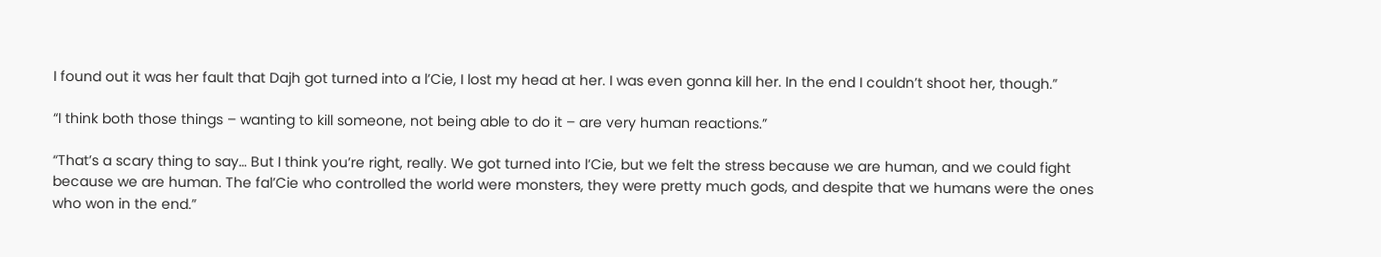I found out it was her fault that Dajh got turned into a l’Cie, I lost my head at her. I was even gonna kill her. In the end I couldn’t shoot her, though.”

“I think both those things – wanting to kill someone, not being able to do it – are very human reactions.”

“That’s a scary thing to say… But I think you’re right, really. We got turned into l’Cie, but we felt the stress because we are human, and we could fight because we are human. The fal’Cie who controlled the world were monsters, they were pretty much gods, and despite that we humans were the ones who won in the end.”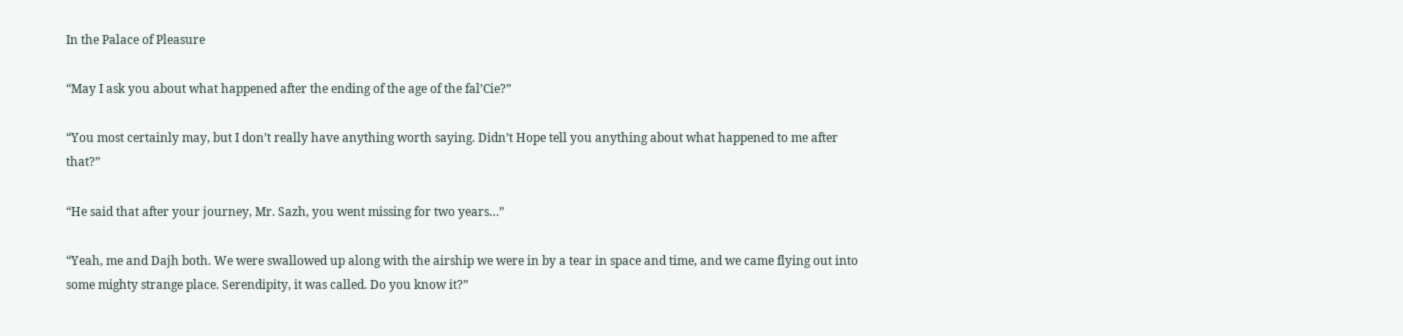In the Palace of Pleasure

“May I ask you about what happened after the ending of the age of the fal’Cie?”

“You most certainly may, but I don’t really have anything worth saying. Didn’t Hope tell you anything about what happened to me after that?”

“He said that after your journey, Mr. Sazh, you went missing for two years…”

“Yeah, me and Dajh both. We were swallowed up along with the airship we were in by a tear in space and time, and we came flying out into some mighty strange place. Serendipity, it was called. Do you know it?”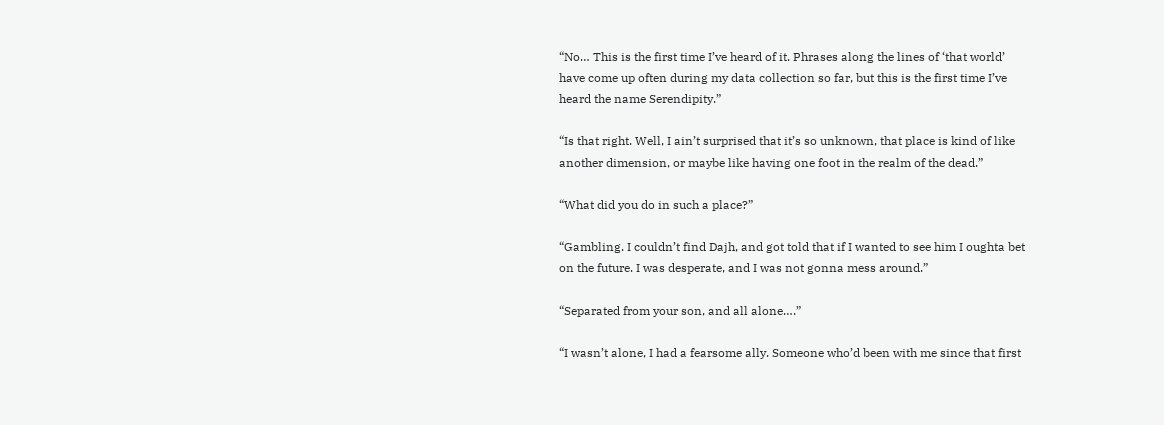“No… This is the first time I’ve heard of it. Phrases along the lines of ‘that world’ have come up often during my data collection so far, but this is the first time I’ve heard the name Serendipity.”

“Is that right. Well, I ain’t surprised that it’s so unknown, that place is kind of like another dimension, or maybe like having one foot in the realm of the dead.”

“What did you do in such a place?”

“Gambling. I couldn’t find Dajh, and got told that if I wanted to see him I oughta bet on the future. I was desperate, and I was not gonna mess around.”

“Separated from your son, and all alone….”

“I wasn’t alone, I had a fearsome ally. Someone who’d been with me since that first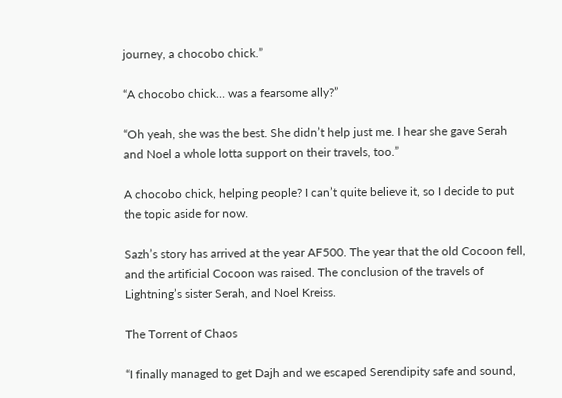journey, a chocobo chick.”

“A chocobo chick… was a fearsome ally?”

“Oh yeah, she was the best. She didn’t help just me. I hear she gave Serah and Noel a whole lotta support on their travels, too.”

A chocobo chick, helping people? I can’t quite believe it, so I decide to put the topic aside for now.

Sazh’s story has arrived at the year AF500. The year that the old Cocoon fell, and the artificial Cocoon was raised. The conclusion of the travels of Lightning’s sister Serah, and Noel Kreiss.

The Torrent of Chaos

“I finally managed to get Dajh and we escaped Serendipity safe and sound,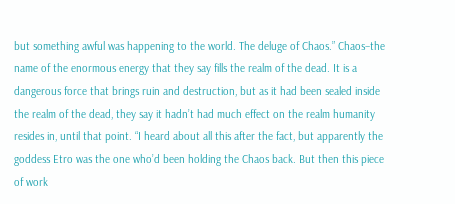but something awful was happening to the world. The deluge of Chaos.” Chaos–the name of the enormous energy that they say fills the realm of the dead. It is a dangerous force that brings ruin and destruction, but as it had been sealed inside the realm of the dead, they say it hadn’t had much effect on the realm humanity resides in, until that point. “I heard about all this after the fact, but apparently the goddess Etro was the one who’d been holding the Chaos back. But then this piece of work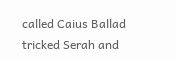called Caius Ballad tricked Serah and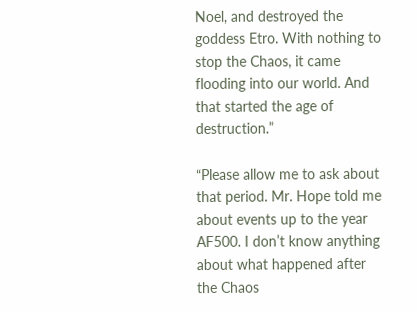Noel, and destroyed the goddess Etro. With nothing to stop the Chaos, it came flooding into our world. And that started the age of destruction.”

“Please allow me to ask about that period. Mr. Hope told me about events up to the year AF500. I don’t know anything about what happened after the Chaos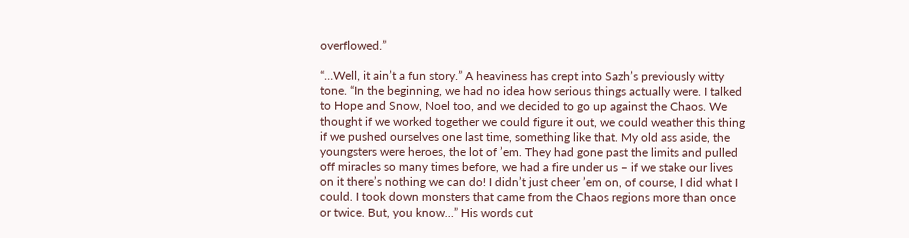overflowed.”

“…Well, it ain’t a fun story.” A heaviness has crept into Sazh’s previously witty tone. “In the beginning, we had no idea how serious things actually were. I talked to Hope and Snow, Noel too, and we decided to go up against the Chaos. We thought if we worked together we could figure it out, we could weather this thing if we pushed ourselves one last time, something like that. My old ass aside, the youngsters were heroes, the lot of ’em. They had gone past the limits and pulled off miracles so many times before, we had a fire under us – if we stake our lives on it there’s nothing we can do! I didn’t just cheer ’em on, of course, I did what I could. I took down monsters that came from the Chaos regions more than once or twice. But, you know…” His words cut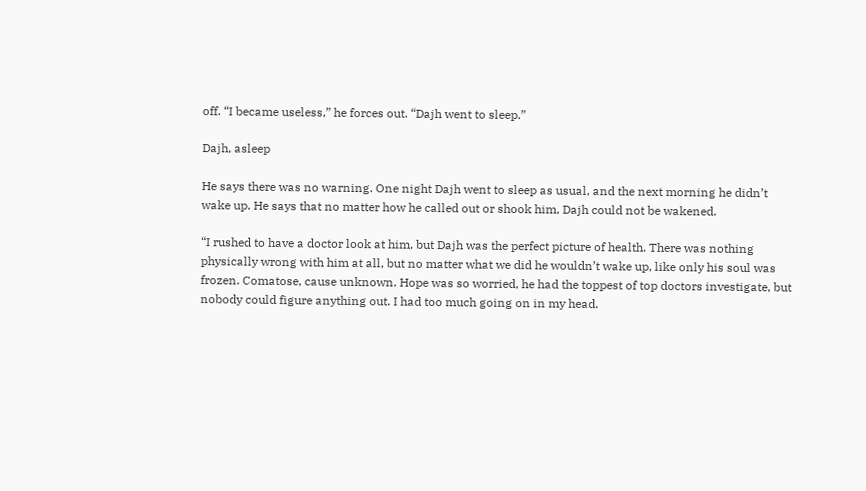off. “I became useless,” he forces out. “Dajh went to sleep.”

Dajh, asleep

He says there was no warning. One night Dajh went to sleep as usual, and the next morning he didn’t wake up. He says that no matter how he called out or shook him, Dajh could not be wakened.

“I rushed to have a doctor look at him, but Dajh was the perfect picture of health. There was nothing physically wrong with him at all, but no matter what we did he wouldn’t wake up, like only his soul was frozen. Comatose, cause unknown. Hope was so worried, he had the toppest of top doctors investigate, but nobody could figure anything out. I had too much going on in my head.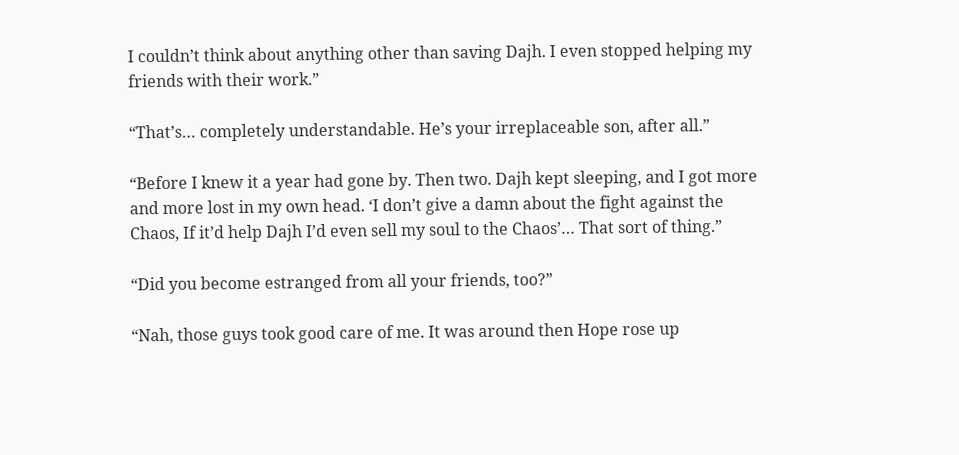I couldn’t think about anything other than saving Dajh. I even stopped helping my friends with their work.”

“That’s… completely understandable. He’s your irreplaceable son, after all.”

“Before I knew it a year had gone by. Then two. Dajh kept sleeping, and I got more and more lost in my own head. ‘I don’t give a damn about the fight against the Chaos, If it’d help Dajh I’d even sell my soul to the Chaos’… That sort of thing.”

“Did you become estranged from all your friends, too?”

“Nah, those guys took good care of me. It was around then Hope rose up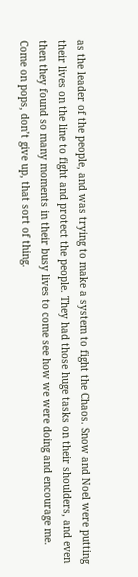as the leader of the people, and was trying to make a system to fight the Chaos. Snow and Noel were putting their lives on the line to fight and protect the people. They had those huge tasks on their shoulders, and even then they found so many moments in their busy lives to come see how we were doing and encourage me. Come on pops, don’t give up, that sort of thing.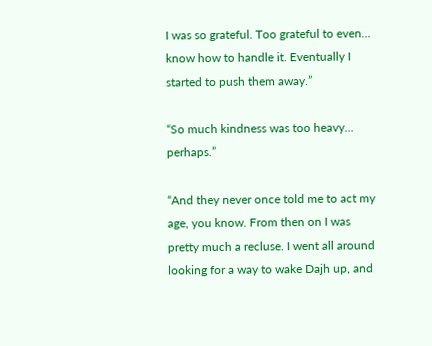I was so grateful. Too grateful to even… know how to handle it. Eventually I started to push them away.”

“So much kindness was too heavy… perhaps.”

“And they never once told me to act my age, you know. From then on I was pretty much a recluse. I went all around looking for a way to wake Dajh up, and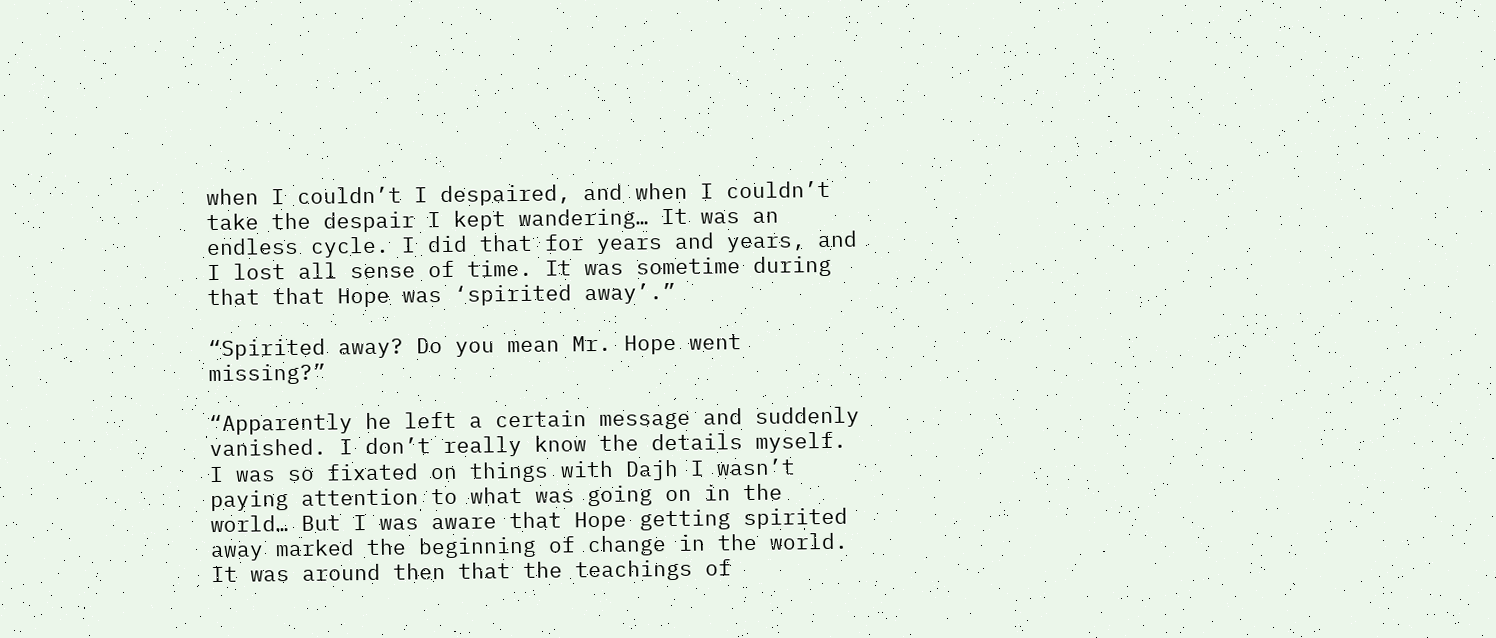when I couldn’t I despaired, and when I couldn’t take the despair I kept wandering… It was an endless cycle. I did that for years and years, and I lost all sense of time. It was sometime during that that Hope was ‘spirited away’.”

“Spirited away? Do you mean Mr. Hope went missing?”

“Apparently he left a certain message and suddenly vanished. I don’t really know the details myself. I was so fixated on things with Dajh I wasn’t paying attention to what was going on in the world… But I was aware that Hope getting spirited away marked the beginning of change in the world. It was around then that the teachings of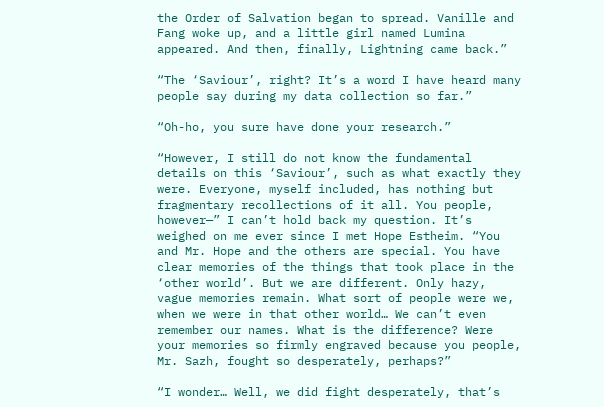the Order of Salvation began to spread. Vanille and Fang woke up, and a little girl named Lumina appeared. And then, finally, Lightning came back.”

“The ‘Saviour’, right? It’s a word I have heard many people say during my data collection so far.”

“Oh-ho, you sure have done your research.”

“However, I still do not know the fundamental details on this ‘Saviour’, such as what exactly they were. Everyone, myself included, has nothing but fragmentary recollections of it all. You people, however—” I can’t hold back my question. It’s weighed on me ever since I met Hope Estheim. “You and Mr. Hope and the others are special. You have clear memories of the things that took place in the ‘other world’. But we are different. Only hazy, vague memories remain. What sort of people were we, when we were in that other world… We can’t even remember our names. What is the difference? Were your memories so firmly engraved because you people, Mr. Sazh, fought so desperately, perhaps?”

“I wonder… Well, we did fight desperately, that’s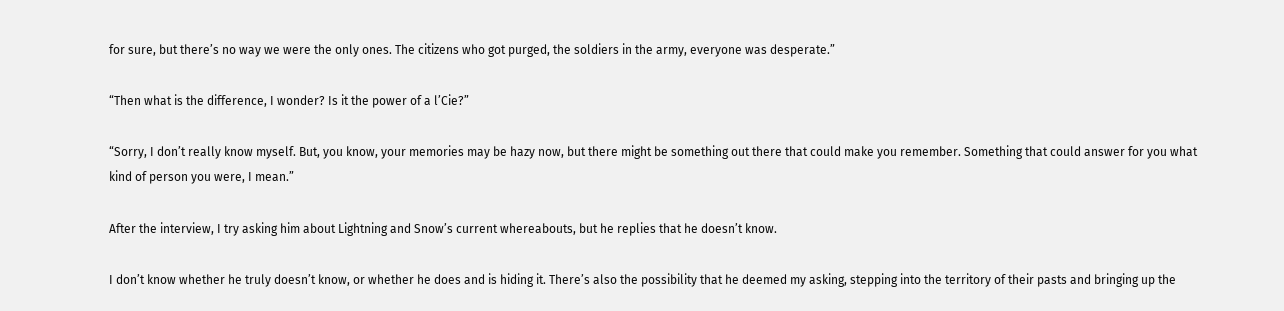for sure, but there’s no way we were the only ones. The citizens who got purged, the soldiers in the army, everyone was desperate.”

“Then what is the difference, I wonder? Is it the power of a l’Cie?”

“Sorry, I don’t really know myself. But, you know, your memories may be hazy now, but there might be something out there that could make you remember. Something that could answer for you what kind of person you were, I mean.”

After the interview, I try asking him about Lightning and Snow’s current whereabouts, but he replies that he doesn’t know.

I don’t know whether he truly doesn’t know, or whether he does and is hiding it. There’s also the possibility that he deemed my asking, stepping into the territory of their pasts and bringing up the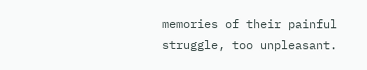memories of their painful struggle, too unpleasant.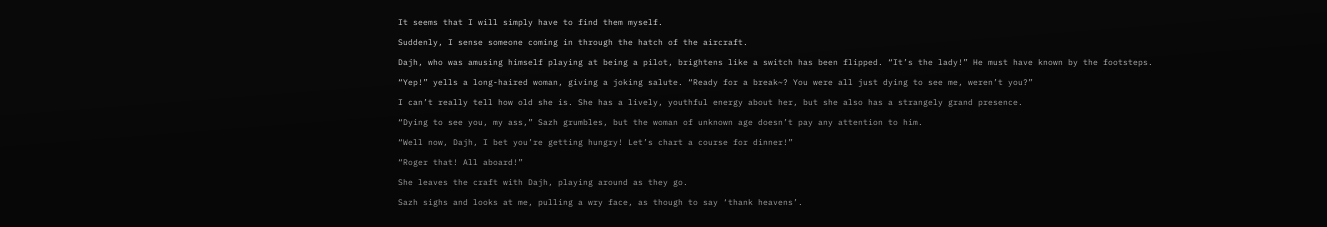It seems that I will simply have to find them myself.

Suddenly, I sense someone coming in through the hatch of the aircraft.

Dajh, who was amusing himself playing at being a pilot, brightens like a switch has been flipped. “It’s the lady!” He must have known by the footsteps.

“Yep!” yells a long-haired woman, giving a joking salute. “Ready for a break~? You were all just dying to see me, weren’t you?”

I can’t really tell how old she is. She has a lively, youthful energy about her, but she also has a strangely grand presence.

“Dying to see you, my ass,” Sazh grumbles, but the woman of unknown age doesn’t pay any attention to him.

“Well now, Dajh, I bet you’re getting hungry! Let’s chart a course for dinner!”

“Roger that! All aboard!”

She leaves the craft with Dajh, playing around as they go.

Sazh sighs and looks at me, pulling a wry face, as though to say ‘thank heavens’.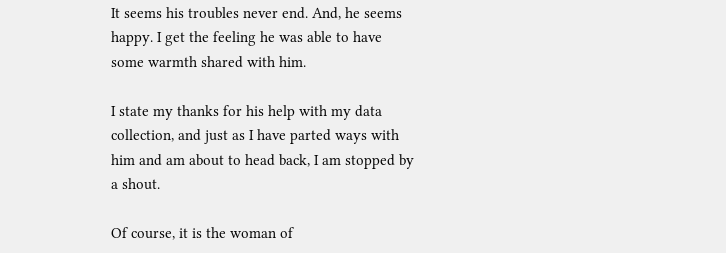It seems his troubles never end. And, he seems happy. I get the feeling he was able to have some warmth shared with him.

I state my thanks for his help with my data collection, and just as I have parted ways with him and am about to head back, I am stopped by a shout.

Of course, it is the woman of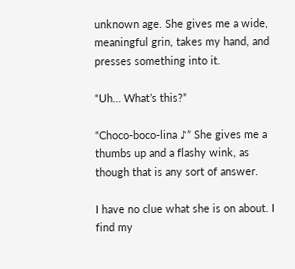unknown age. She gives me a wide, meaningful grin, takes my hand, and presses something into it.

“Uh… What’s this?”

“Choco-boco-lina ♪” She gives me a thumbs up and a flashy wink, as though that is any sort of answer.

I have no clue what she is on about. I find my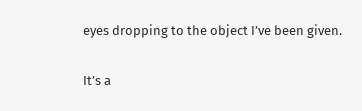eyes dropping to the object I’ve been given.

It’s a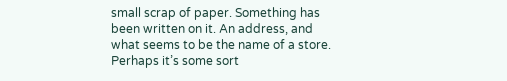small scrap of paper. Something has been written on it. An address, and what seems to be the name of a store. Perhaps it’s some sort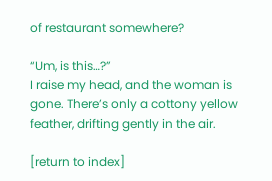of restaurant somewhere?

“Um, is this…?”
I raise my head, and the woman is gone. There’s only a cottony yellow feather, drifting gently in the air.

[return to index]